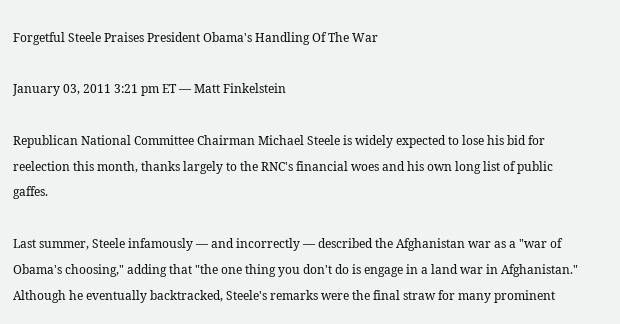Forgetful Steele Praises President Obama's Handling Of The War

January 03, 2011 3:21 pm ET — Matt Finkelstein

Republican National Committee Chairman Michael Steele is widely expected to lose his bid for reelection this month, thanks largely to the RNC's financial woes and his own long list of public gaffes.

Last summer, Steele infamously — and incorrectly — described the Afghanistan war as a "war of Obama's choosing," adding that "the one thing you don't do is engage in a land war in Afghanistan." Although he eventually backtracked, Steele's remarks were the final straw for many prominent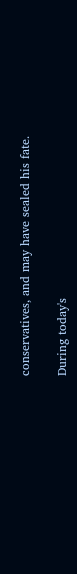conservatives, and may have sealed his fate.

During today's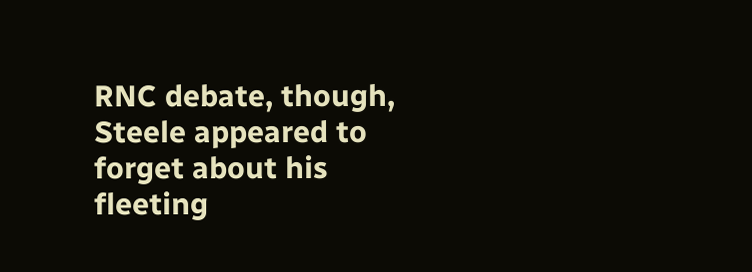RNC debate, though, Steele appeared to forget about his fleeting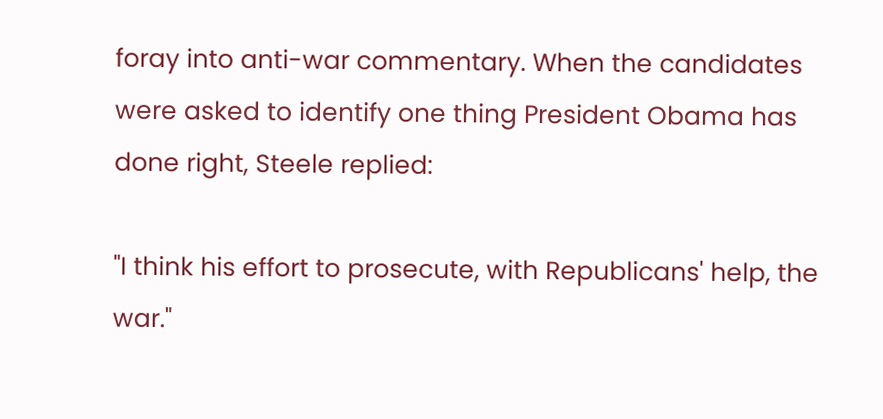foray into anti-war commentary. When the candidates were asked to identify one thing President Obama has done right, Steele replied:

"I think his effort to prosecute, with Republicans' help, the war."